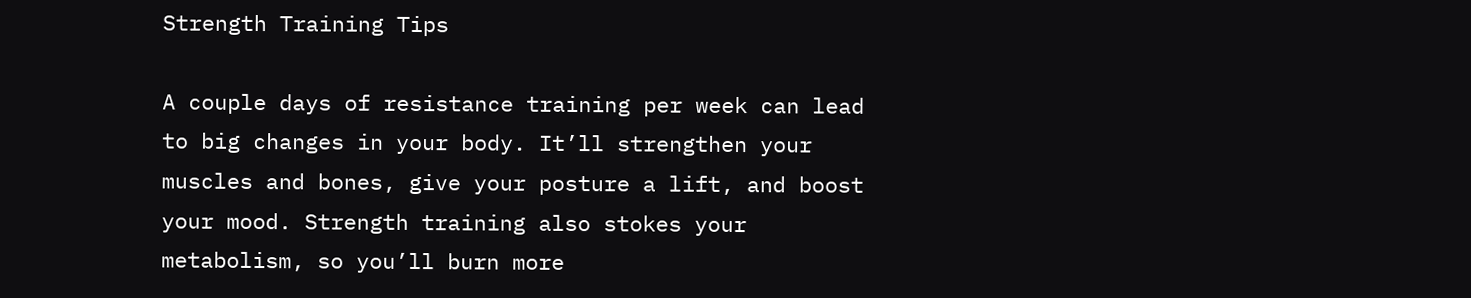Strength Training Tips

A couple days of resistance training per week can lead to big changes in your body. It’ll strengthen your muscles and bones, give your posture a lift, and boost your mood. Strength training also stokes your metabolism, so you’ll burn more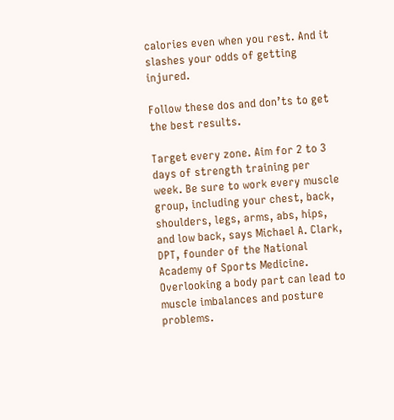calories even when you rest. And it slashes your odds of getting injured.

Follow these dos and don’ts to get the best results.

Target every zone. Aim for 2 to 3 days of strength training per week. Be sure to work every muscle group, including your chest, back, shoulders, legs, arms, abs, hips, and low back, says Michael A. Clark, DPT, founder of the National Academy of Sports Medicine. Overlooking a body part can lead to muscle imbalances and posture problems.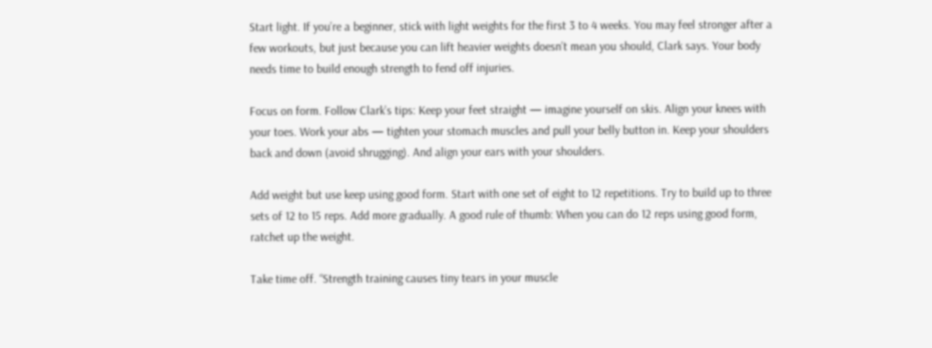Start light. If you’re a beginner, stick with light weights for the first 3 to 4 weeks. You may feel stronger after a few workouts, but just because you can lift heavier weights doesn’t mean you should, Clark says. Your body needs time to build enough strength to fend off injuries.

Focus on form. Follow Clark’s tips: Keep your feet straight — imagine yourself on skis. Align your knees with your toes. Work your abs — tighten your stomach muscles and pull your belly button in. Keep your shoulders back and down (avoid shrugging). And align your ears with your shoulders.

Add weight but use keep using good form. Start with one set of eight to 12 repetitions. Try to build up to three sets of 12 to 15 reps. Add more gradually. A good rule of thumb: When you can do 12 reps using good form, ratchet up the weight.

Take time off. “Strength training causes tiny tears in your muscle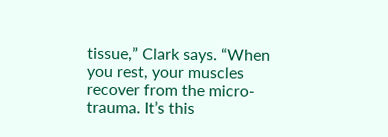tissue,” Clark says. “When you rest, your muscles recover from the micro-trauma. It’s this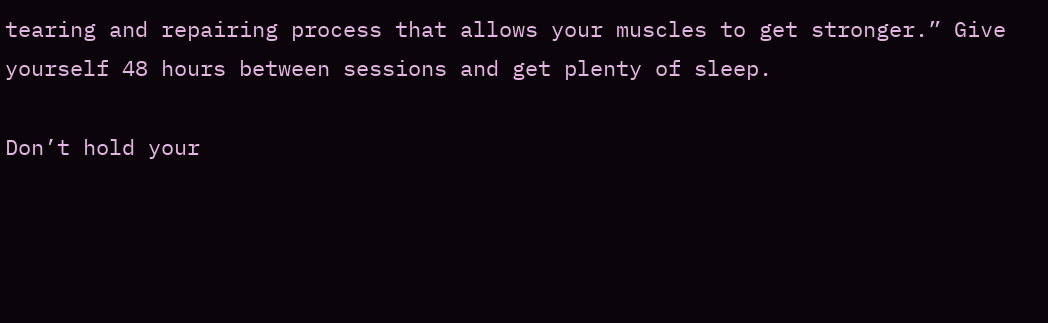tearing and repairing process that allows your muscles to get stronger.” Give yourself 48 hours between sessions and get plenty of sleep.

Don’t hold your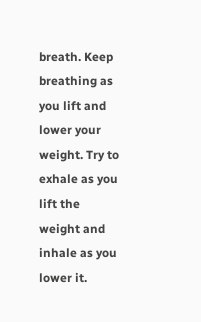breath. Keep breathing as you lift and lower your weight. Try to exhale as you lift the weight and inhale as you lower it.